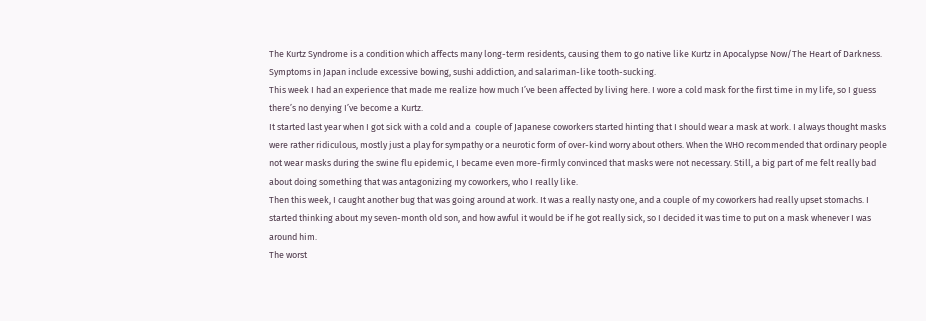The Kurtz Syndrome is a condition which affects many long-term residents, causing them to go native like Kurtz in Apocalypse Now/The Heart of Darkness. Symptoms in Japan include excessive bowing, sushi addiction, and salariman-like tooth-sucking.
This week I had an experience that made me realize how much I’ve been affected by living here. I wore a cold mask for the first time in my life, so I guess there’s no denying I’ve become a Kurtz.
It started last year when I got sick with a cold and a  couple of Japanese coworkers started hinting that I should wear a mask at work. I always thought masks were rather ridiculous, mostly just a play for sympathy or a neurotic form of over-kind worry about others. When the WHO recommended that ordinary people not wear masks during the swine flu epidemic, I became even more-firmly convinced that masks were not necessary. Still, a big part of me felt really bad about doing something that was antagonizing my coworkers, who I really like.
Then this week, I caught another bug that was going around at work. It was a really nasty one, and a couple of my coworkers had really upset stomachs. I started thinking about my seven-month old son, and how awful it would be if he got really sick, so I decided it was time to put on a mask whenever I was around him.
The worst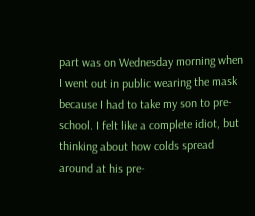part was on Wednesday morning when I went out in public wearing the mask because I had to take my son to pre-school. I felt like a complete idiot, but thinking about how colds spread around at his pre-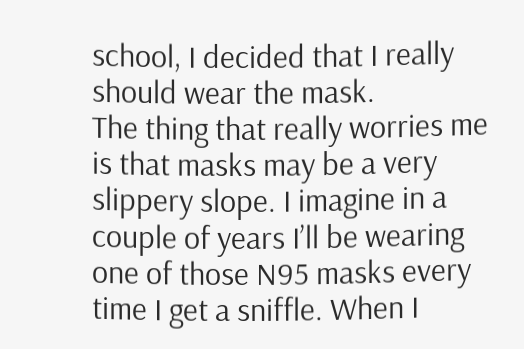school, I decided that I really should wear the mask.
The thing that really worries me is that masks may be a very slippery slope. I imagine in a couple of years I’ll be wearing one of those N95 masks every time I get a sniffle. When I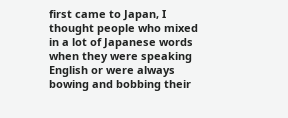first came to Japan, I thought people who mixed in a lot of Japanese words when they were speaking English or were always bowing and bobbing their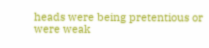heads were being pretentious or were weak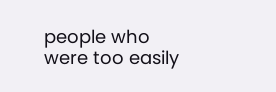people who were too easily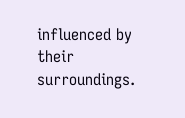influenced by their surroundings.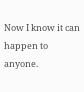Now I know it can happen to anyone.